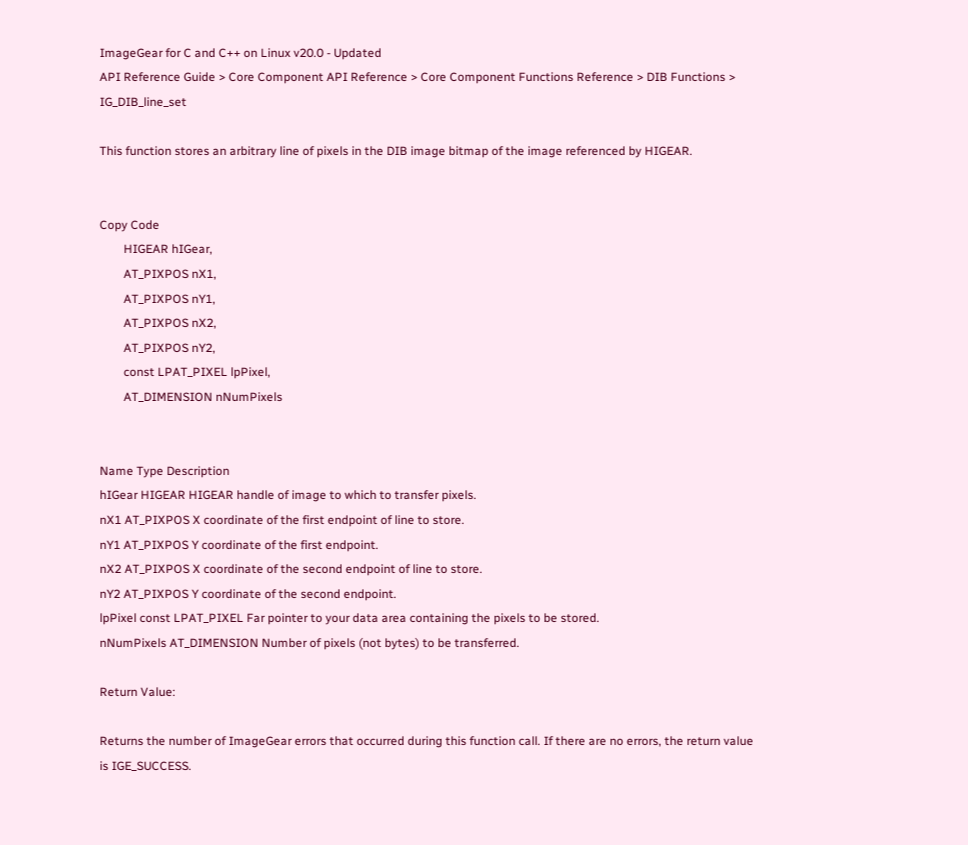ImageGear for C and C++ on Linux v20.0 - Updated
API Reference Guide > Core Component API Reference > Core Component Functions Reference > DIB Functions > IG_DIB_line_set

This function stores an arbitrary line of pixels in the DIB image bitmap of the image referenced by HIGEAR.


Copy Code
        HIGEAR hIGear,
        AT_PIXPOS nX1,
        AT_PIXPOS nY1,
        AT_PIXPOS nX2,
        AT_PIXPOS nY2,
        const LPAT_PIXEL lpPixel,
        AT_DIMENSION nNumPixels


Name Type Description
hIGear HIGEAR HIGEAR handle of image to which to transfer pixels.
nX1 AT_PIXPOS X coordinate of the first endpoint of line to store.
nY1 AT_PIXPOS Y coordinate of the first endpoint.
nX2 AT_PIXPOS X coordinate of the second endpoint of line to store.
nY2 AT_PIXPOS Y coordinate of the second endpoint.
lpPixel const LPAT_PIXEL Far pointer to your data area containing the pixels to be stored.
nNumPixels AT_DIMENSION Number of pixels (not bytes) to be transferred.

Return Value:

Returns the number of ImageGear errors that occurred during this function call. If there are no errors, the return value is IGE_SUCCESS.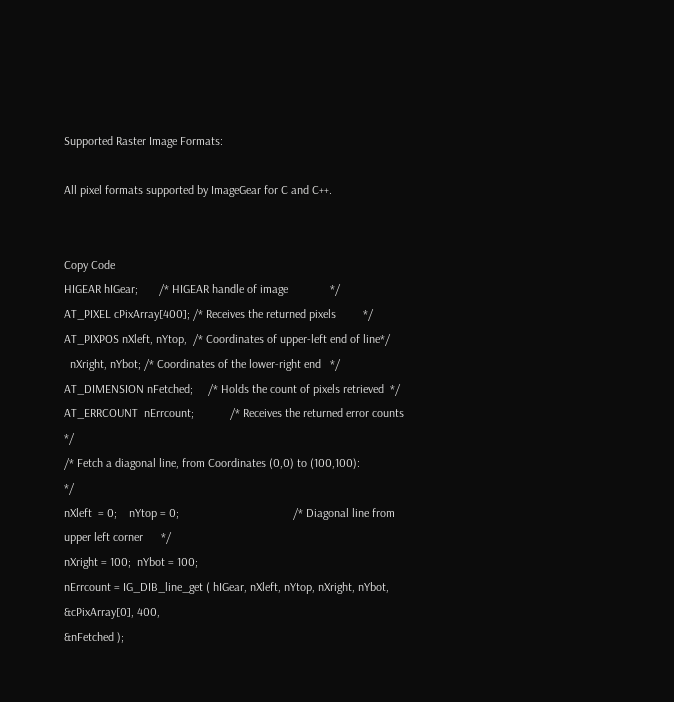Supported Raster Image Formats:

All pixel formats supported by ImageGear for C and C++.


Copy Code
HIGEAR hIGear;       /* HIGEAR handle of image              */
AT_PIXEL cPixArray[400]; /* Receives the returned pixels         */
AT_PIXPOS nXleft, nYtop,  /* Coordinates of upper-left end of line*/
  nXright, nYbot; /* Coordinates of the lower-right end   */
AT_DIMENSION nFetched;     /* Holds the count of pixels retrieved  */
AT_ERRCOUNT  nErrcount;            /* Receives the returned error counts   */
/* Fetch a diagonal line, from Coordinates (0,0) to (100,100):                                                            */
nXleft  = 0;    nYtop = 0;                                      /* Diagonal line from upper left corner      */
nXright = 100;  nYbot = 100;
nErrcount = IG_DIB_line_get ( hIGear, nXleft, nYtop, nXright, nYbot, &cPixArray[0], 400,
&nFetched );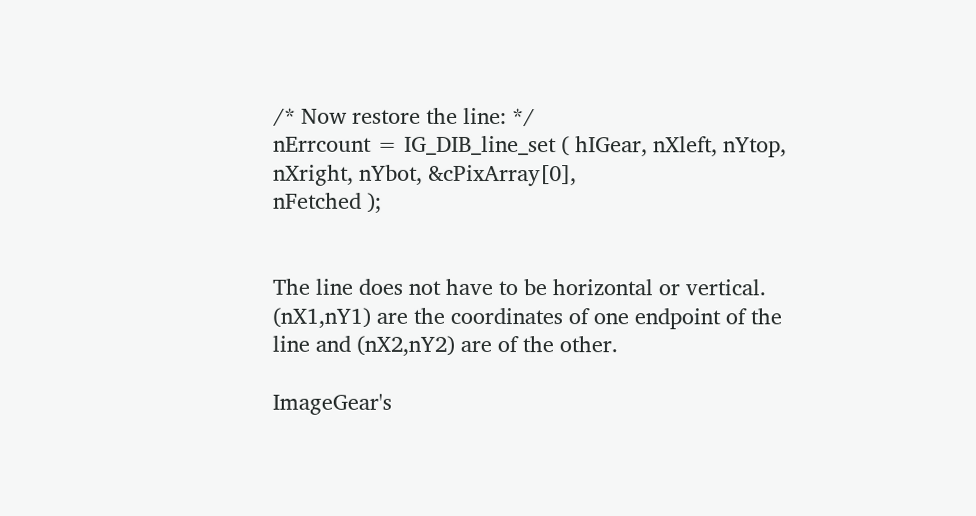/* Now restore the line: */
nErrcount = IG_DIB_line_set ( hIGear, nXleft, nYtop, nXright, nYbot, &cPixArray[0],
nFetched );


The line does not have to be horizontal or vertical. (nX1,nY1) are the coordinates of one endpoint of the line and (nX2,nY2) are of the other.

ImageGear's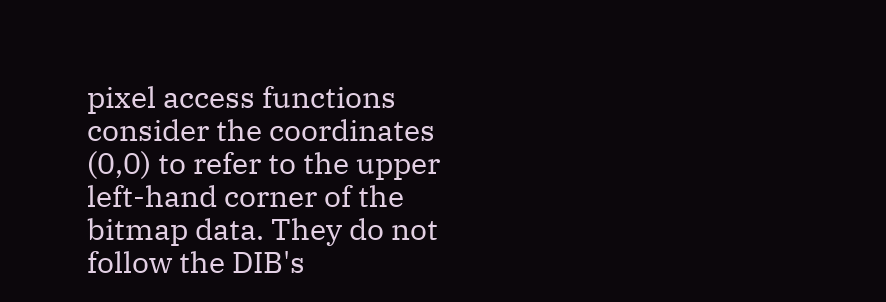pixel access functions consider the coordinates (0,0) to refer to the upper left-hand corner of the bitmap data. They do not follow the DIB's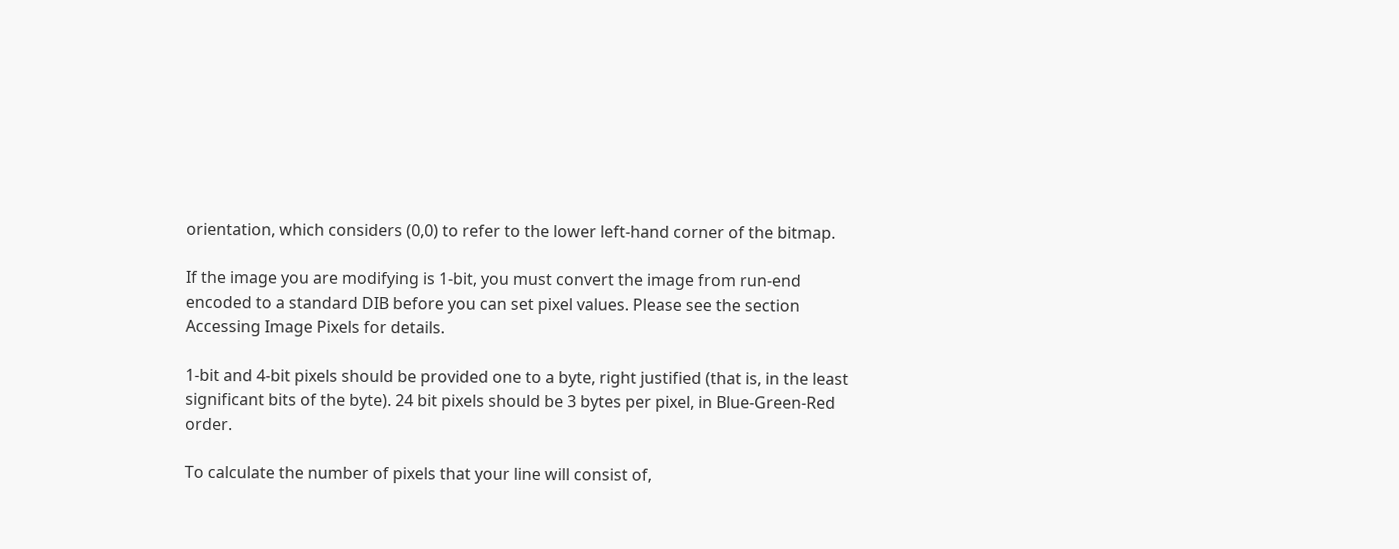orientation, which considers (0,0) to refer to the lower left-hand corner of the bitmap.

If the image you are modifying is 1-bit, you must convert the image from run-end encoded to a standard DIB before you can set pixel values. Please see the section Accessing Image Pixels for details.

1-bit and 4-bit pixels should be provided one to a byte, right justified (that is, in the least significant bits of the byte). 24 bit pixels should be 3 bytes per pixel, in Blue-Green-Red order.

To calculate the number of pixels that your line will consist of,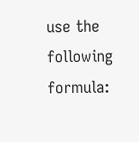use the following formula: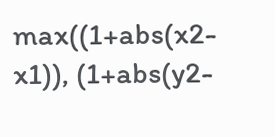max((1+abs(x2-x1)), (1+abs(y2-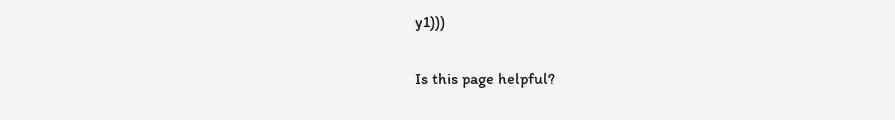y1)))

Is this page helpful?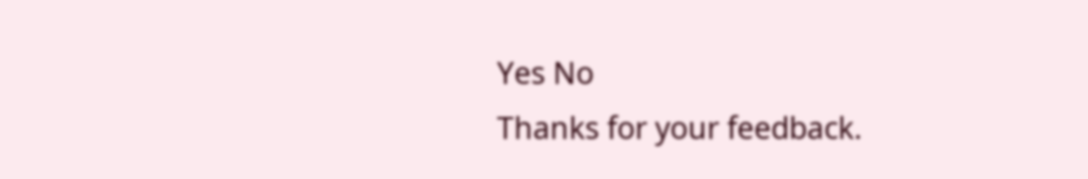Yes No
Thanks for your feedback.